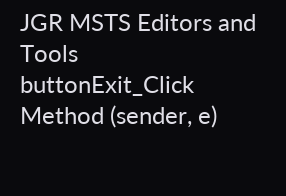JGR MSTS Editors and Tools
buttonExit_Click Method (sender, e)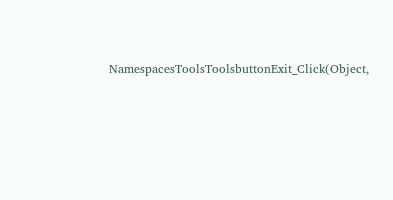NamespacesToolsToolsbuttonExit_Click(Object,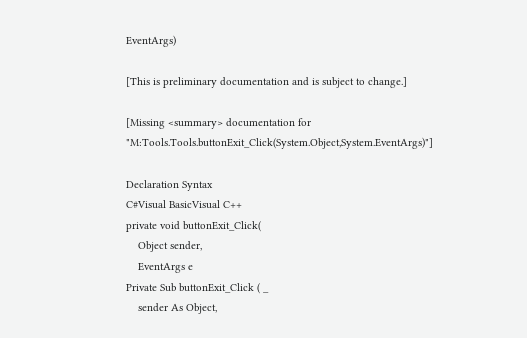EventArgs)

[This is preliminary documentation and is subject to change.]

[Missing <summary> documentation for "M:Tools.Tools.buttonExit_Click(System.Object,System.EventArgs)"]

Declaration Syntax
C#Visual BasicVisual C++
private void buttonExit_Click(
    Object sender,
    EventArgs e
Private Sub buttonExit_Click ( _
    sender As Object,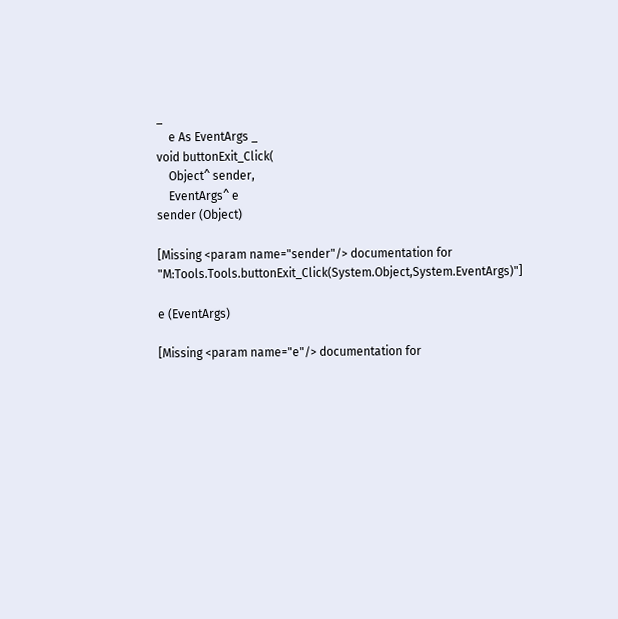_
    e As EventArgs _
void buttonExit_Click(
    Object^ sender,
    EventArgs^ e
sender (Object)

[Missing <param name="sender"/> documentation for "M:Tools.Tools.buttonExit_Click(System.Object,System.EventArgs)"]

e (EventArgs)

[Missing <param name="e"/> documentation for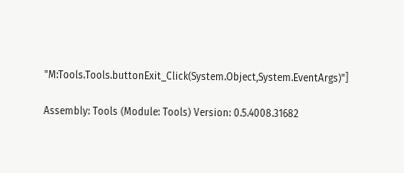"M:Tools.Tools.buttonExit_Click(System.Object,System.EventArgs)"]

Assembly: Tools (Module: Tools) Version: 0.5.4008.31682